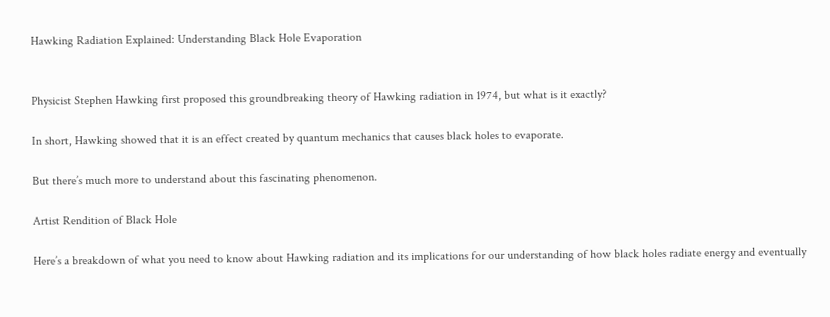Hawking Radiation Explained: Understanding Black Hole Evaporation


Physicist Stephen Hawking first proposed this groundbreaking theory of Hawking radiation in 1974, but what is it exactly?

In short, Hawking showed that it is an effect created by quantum mechanics that causes black holes to evaporate.

But there’s much more to understand about this fascinating phenomenon.

Artist Rendition of Black Hole

Here’s a breakdown of what you need to know about Hawking radiation and its implications for our understanding of how black holes radiate energy and eventually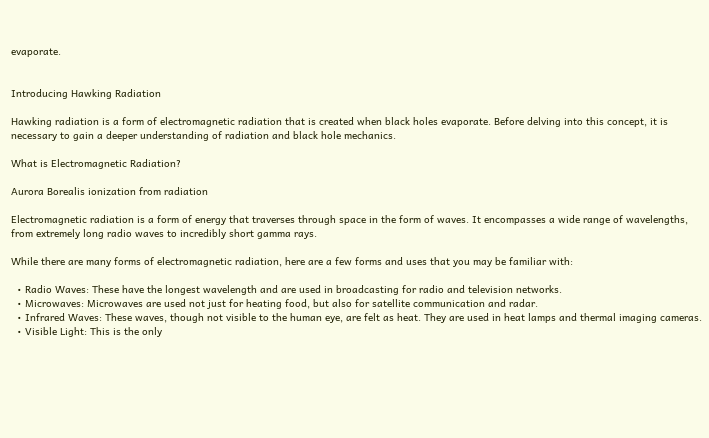evaporate.


Introducing Hawking Radiation

Hawking radiation is a form of electromagnetic radiation that is created when black holes evaporate. Before delving into this concept, it is necessary to gain a deeper understanding of radiation and black hole mechanics.

What is Electromagnetic Radiation?

Aurora Borealis ionization from radiation

Electromagnetic radiation is a form of energy that traverses through space in the form of waves. It encompasses a wide range of wavelengths, from extremely long radio waves to incredibly short gamma rays.

While there are many forms of electromagnetic radiation, here are a few forms and uses that you may be familiar with:

  • Radio Waves: These have the longest wavelength and are used in broadcasting for radio and television networks.
  • Microwaves: Microwaves are used not just for heating food, but also for satellite communication and radar.
  • Infrared Waves: These waves, though not visible to the human eye, are felt as heat. They are used in heat lamps and thermal imaging cameras.
  • Visible Light: This is the only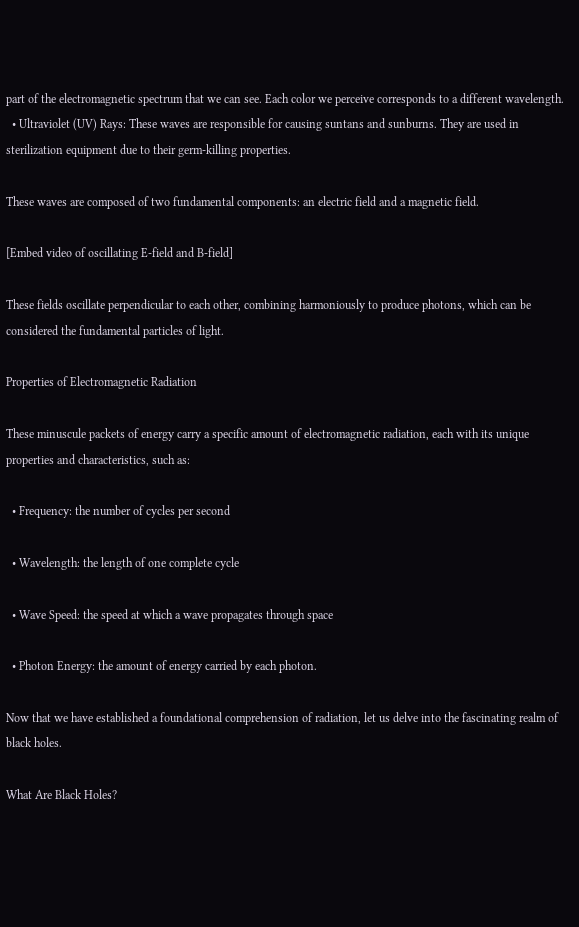part of the electromagnetic spectrum that we can see. Each color we perceive corresponds to a different wavelength.
  • Ultraviolet (UV) Rays: These waves are responsible for causing suntans and sunburns. They are used in sterilization equipment due to their germ-killing properties.

These waves are composed of two fundamental components: an electric field and a magnetic field.

[Embed video of oscillating E-field and B-field]

These fields oscillate perpendicular to each other, combining harmoniously to produce photons, which can be considered the fundamental particles of light.

Properties of Electromagnetic Radiation

These minuscule packets of energy carry a specific amount of electromagnetic radiation, each with its unique properties and characteristics, such as:

  • Frequency: the number of cycles per second

  • Wavelength: the length of one complete cycle

  • Wave Speed: the speed at which a wave propagates through space

  • Photon Energy: the amount of energy carried by each photon.

Now that we have established a foundational comprehension of radiation, let us delve into the fascinating realm of black holes.

What Are Black Holes?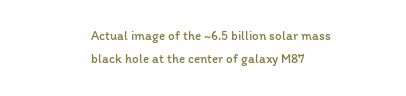Actual image of the ~6.5 billion solar mass black hole at the center of galaxy M87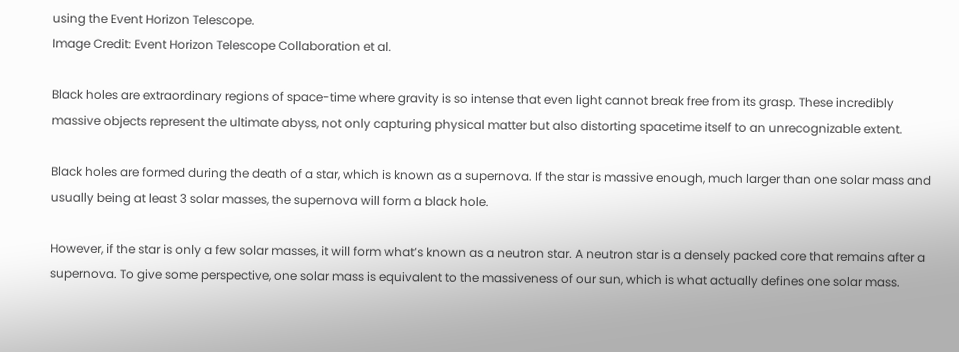using the Event Horizon Telescope.
Image Credit: Event Horizon Telescope Collaboration et al.

Black holes are extraordinary regions of space-time where gravity is so intense that even light cannot break free from its grasp. These incredibly massive objects represent the ultimate abyss, not only capturing physical matter but also distorting spacetime itself to an unrecognizable extent.

Black holes are formed during the death of a star, which is known as a supernova. If the star is massive enough, much larger than one solar mass and usually being at least 3 solar masses, the supernova will form a black hole.

However, if the star is only a few solar masses, it will form what’s known as a neutron star. A neutron star is a densely packed core that remains after a supernova. To give some perspective, one solar mass is equivalent to the massiveness of our sun, which is what actually defines one solar mass.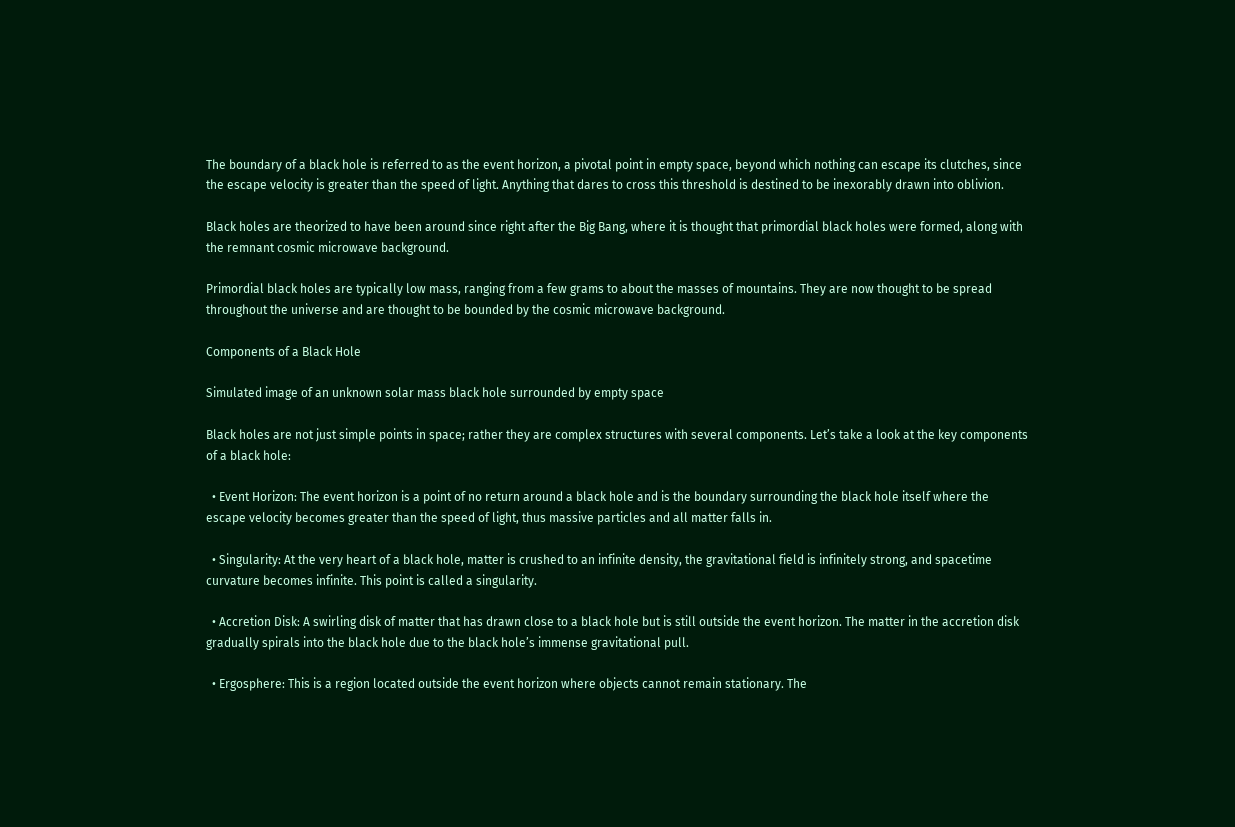The boundary of a black hole is referred to as the event horizon, a pivotal point in empty space, beyond which nothing can escape its clutches, since the escape velocity is greater than the speed of light. Anything that dares to cross this threshold is destined to be inexorably drawn into oblivion.

Black holes are theorized to have been around since right after the Big Bang, where it is thought that primordial black holes were formed, along with the remnant cosmic microwave background.

Primordial black holes are typically low mass, ranging from a few grams to about the masses of mountains. They are now thought to be spread throughout the universe and are thought to be bounded by the cosmic microwave background.

Components of a Black Hole

Simulated image of an unknown solar mass black hole surrounded by empty space

Black holes are not just simple points in space; rather they are complex structures with several components. Let’s take a look at the key components of a black hole:

  • Event Horizon: The event horizon is a point of no return around a black hole and is the boundary surrounding the black hole itself where the escape velocity becomes greater than the speed of light, thus massive particles and all matter falls in.

  • Singularity: At the very heart of a black hole, matter is crushed to an infinite density, the gravitational field is infinitely strong, and spacetime curvature becomes infinite. This point is called a singularity.

  • Accretion Disk: A swirling disk of matter that has drawn close to a black hole but is still outside the event horizon. The matter in the accretion disk gradually spirals into the black hole due to the black hole’s immense gravitational pull.

  • Ergosphere: This is a region located outside the event horizon where objects cannot remain stationary. The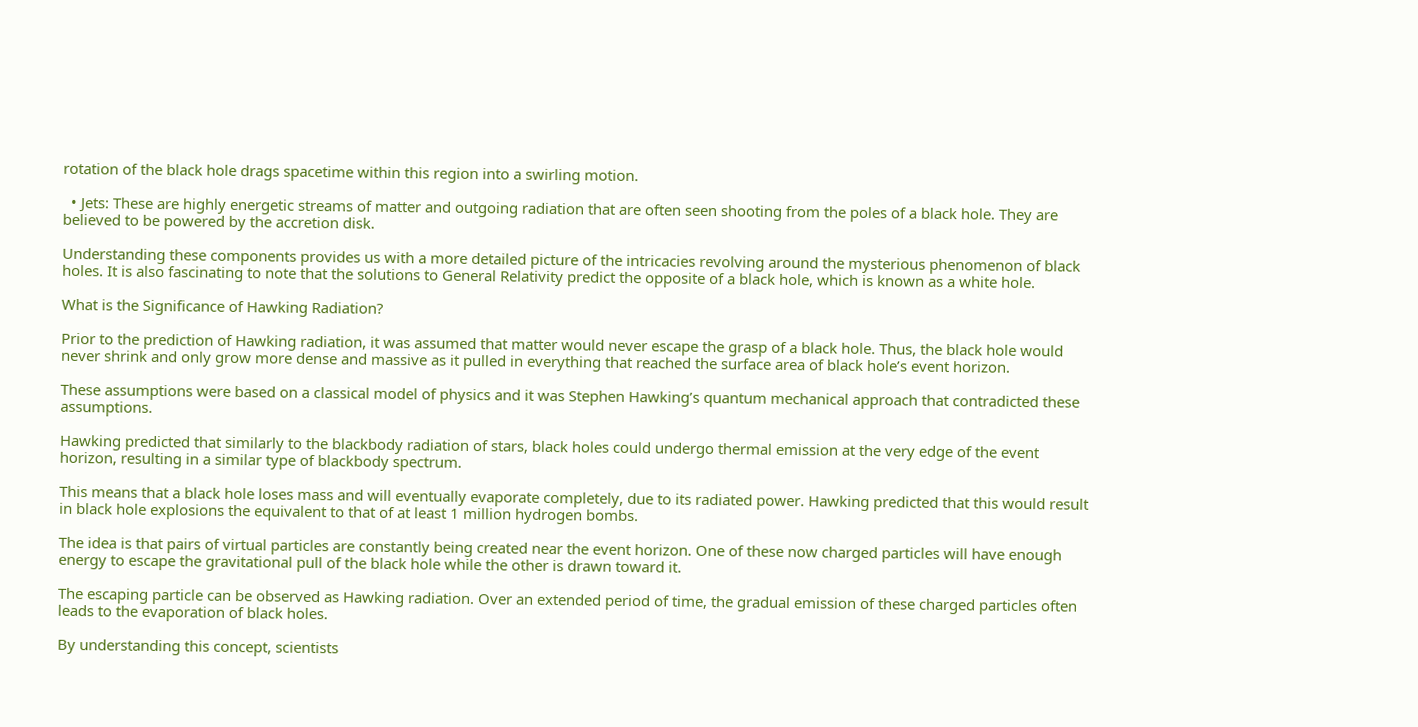rotation of the black hole drags spacetime within this region into a swirling motion.

  • Jets: These are highly energetic streams of matter and outgoing radiation that are often seen shooting from the poles of a black hole. They are believed to be powered by the accretion disk.

Understanding these components provides us with a more detailed picture of the intricacies revolving around the mysterious phenomenon of black holes. It is also fascinating to note that the solutions to General Relativity predict the opposite of a black hole, which is known as a white hole.

What is the Significance of Hawking Radiation?

Prior to the prediction of Hawking radiation, it was assumed that matter would never escape the grasp of a black hole. Thus, the black hole would never shrink and only grow more dense and massive as it pulled in everything that reached the surface area of black hole’s event horizon.

These assumptions were based on a classical model of physics and it was Stephen Hawking’s quantum mechanical approach that contradicted these assumptions.

Hawking predicted that similarly to the blackbody radiation of stars, black holes could undergo thermal emission at the very edge of the event horizon, resulting in a similar type of blackbody spectrum.

This means that a black hole loses mass and will eventually evaporate completely, due to its radiated power. Hawking predicted that this would result in black hole explosions the equivalent to that of at least 1 million hydrogen bombs.

The idea is that pairs of virtual particles are constantly being created near the event horizon. One of these now charged particles will have enough energy to escape the gravitational pull of the black hole while the other is drawn toward it.

The escaping particle can be observed as Hawking radiation. Over an extended period of time, the gradual emission of these charged particles often leads to the evaporation of black holes.

By understanding this concept, scientists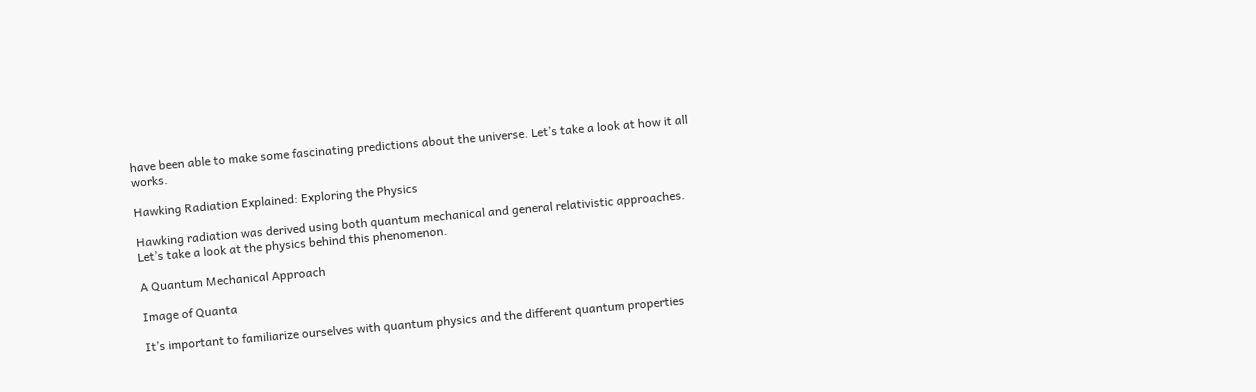have been able to make some fascinating predictions about the universe. Let’s take a look at how it all works.

Hawking Radiation Explained: Exploring the Physics

Hawking radiation was derived using both quantum mechanical and general relativistic approaches. Let’s take a look at the physics behind this phenomenon.

A Quantum Mechanical Approach

Image of Quanta

It’s important to familiarize ourselves with quantum physics and the different quantum properties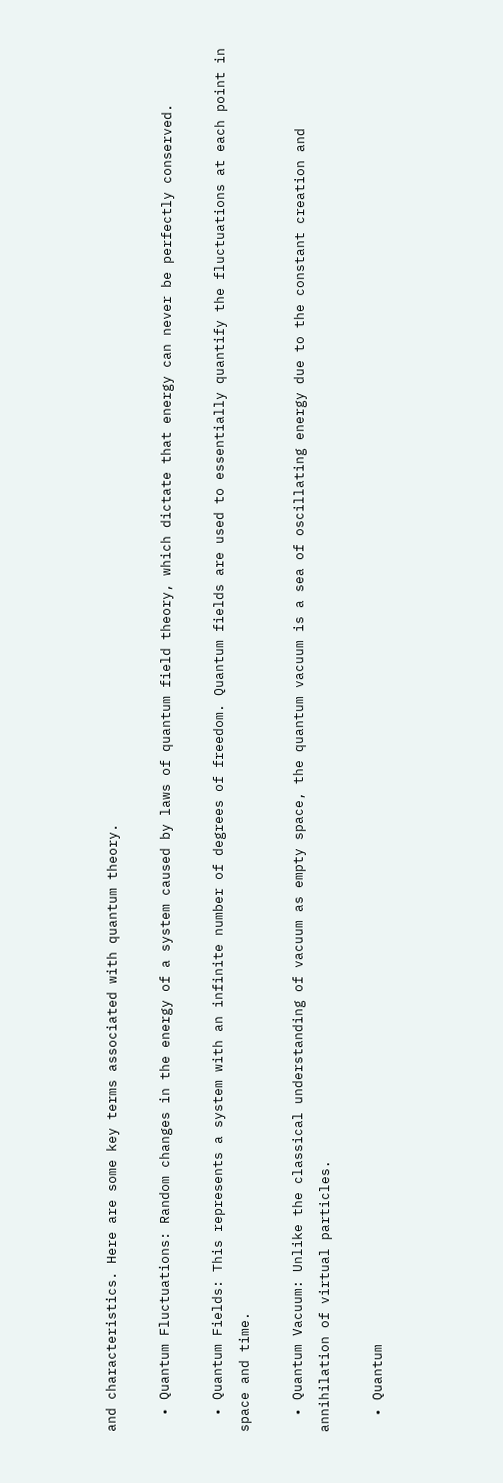and characteristics. Here are some key terms associated with quantum theory.

  • Quantum Fluctuations: Random changes in the energy of a system caused by laws of quantum field theory, which dictate that energy can never be perfectly conserved.

  • Quantum Fields: This represents a system with an infinite number of degrees of freedom. Quantum fields are used to essentially quantify the fluctuations at each point in space and time.

  • Quantum Vacuum: Unlike the classical understanding of vacuum as empty space, the quantum vacuum is a sea of oscillating energy due to the constant creation and annihilation of virtual particles.

  • Quantum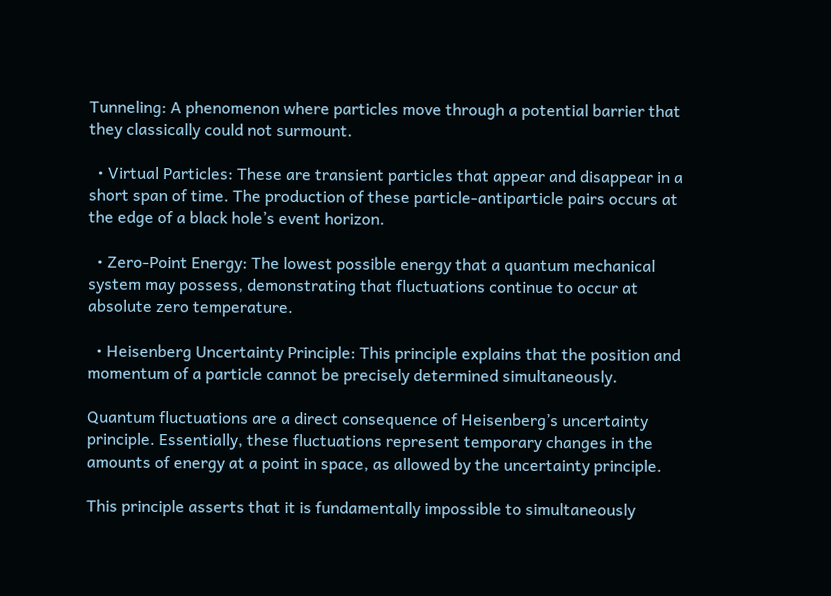Tunneling: A phenomenon where particles move through a potential barrier that they classically could not surmount.

  • Virtual Particles: These are transient particles that appear and disappear in a short span of time. The production of these particle-antiparticle pairs occurs at the edge of a black hole’s event horizon.

  • Zero-Point Energy: The lowest possible energy that a quantum mechanical system may possess, demonstrating that fluctuations continue to occur at absolute zero temperature.

  • Heisenberg Uncertainty Principle: This principle explains that the position and momentum of a particle cannot be precisely determined simultaneously.

Quantum fluctuations are a direct consequence of Heisenberg’s uncertainty principle. Essentially, these fluctuations represent temporary changes in the amounts of energy at a point in space, as allowed by the uncertainty principle.

This principle asserts that it is fundamentally impossible to simultaneously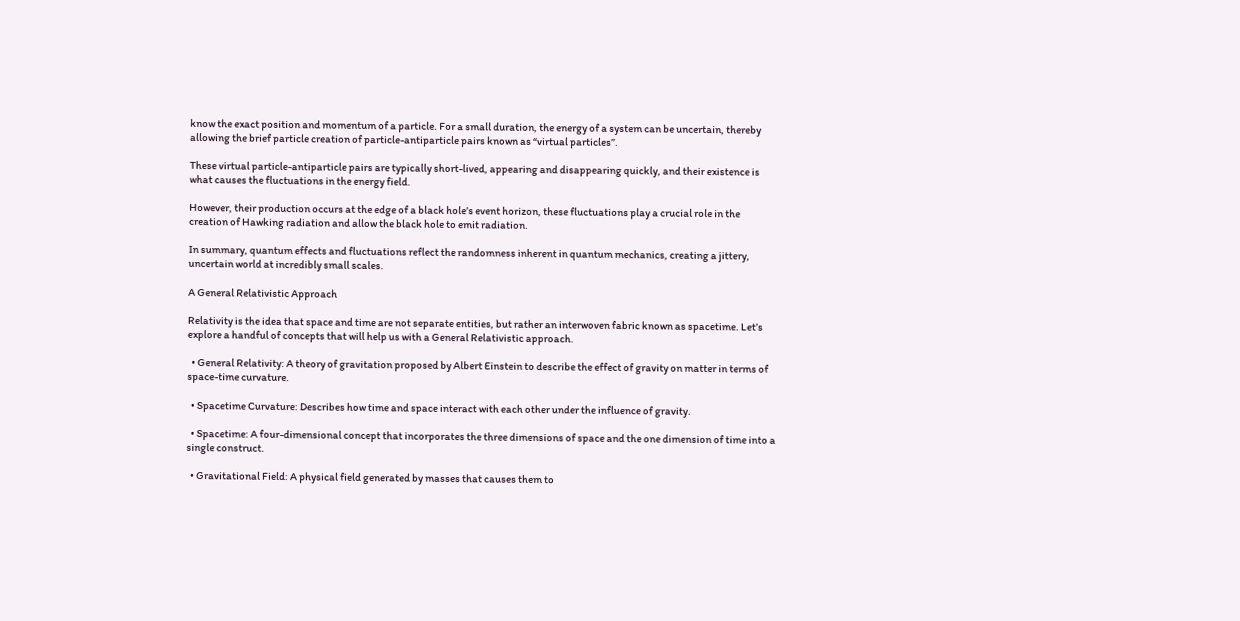know the exact position and momentum of a particle. For a small duration, the energy of a system can be uncertain, thereby allowing the brief particle creation of particle-antiparticle pairs known as “virtual particles”.

These virtual particle-antiparticle pairs are typically short-lived, appearing and disappearing quickly, and their existence is what causes the fluctuations in the energy field.

However, their production occurs at the edge of a black hole’s event horizon, these fluctuations play a crucial role in the creation of Hawking radiation and allow the black hole to emit radiation.

In summary, quantum effects and fluctuations reflect the randomness inherent in quantum mechanics, creating a jittery, uncertain world at incredibly small scales.

A General Relativistic Approach

Relativity is the idea that space and time are not separate entities, but rather an interwoven fabric known as spacetime. Let’s explore a handful of concepts that will help us with a General Relativistic approach.

  • General Relativity: A theory of gravitation proposed by Albert Einstein to describe the effect of gravity on matter in terms of space-time curvature.

  • Spacetime Curvature: Describes how time and space interact with each other under the influence of gravity.

  • Spacetime: A four-dimensional concept that incorporates the three dimensions of space and the one dimension of time into a single construct.

  • Gravitational Field: A physical field generated by masses that causes them to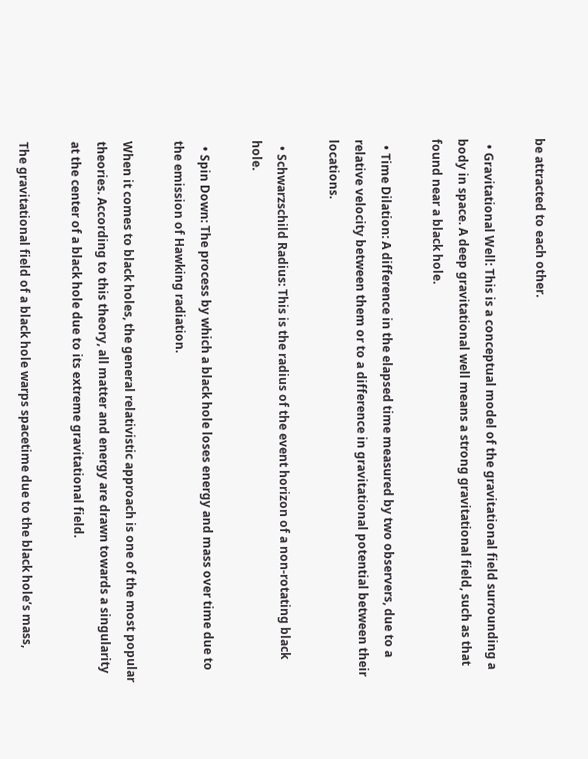be attracted to each other.

  • Gravitational Well: This is a conceptual model of the gravitational field surrounding a body in space. A deep gravitational well means a strong gravitational field, such as that found near a black hole.

  • Time Dilation: A difference in the elapsed time measured by two observers, due to a relative velocity between them or to a difference in gravitational potential between their locations.

  • Schwarzschild Radius: This is the radius of the event horizon of a non-rotating black hole.

  • Spin Down: The process by which a black hole loses energy and mass over time due to the emission of Hawking radiation.

When it comes to black holes, the general relativistic approach is one of the most popular theories. According to this theory, all matter and energy are drawn towards a singularity at the center of a black hole due to its extreme gravitational field.

The gravitational field of a black hole warps spacetime due to the black hole’s mass,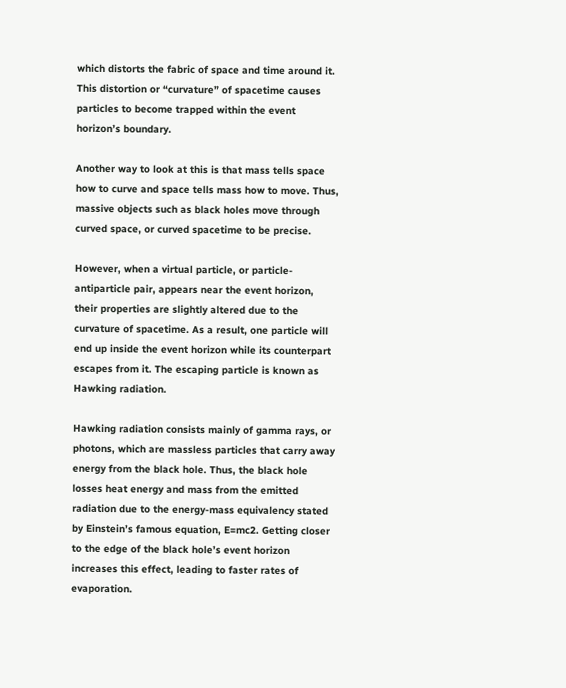which distorts the fabric of space and time around it. This distortion or “curvature” of spacetime causes particles to become trapped within the event horizon’s boundary.

Another way to look at this is that mass tells space how to curve and space tells mass how to move. Thus, massive objects such as black holes move through curved space, or curved spacetime to be precise.

However, when a virtual particle, or particle-antiparticle pair, appears near the event horizon, their properties are slightly altered due to the curvature of spacetime. As a result, one particle will end up inside the event horizon while its counterpart escapes from it. The escaping particle is known as Hawking radiation.

Hawking radiation consists mainly of gamma rays, or photons, which are massless particles that carry away energy from the black hole. Thus, the black hole losses heat energy and mass from the emitted radiation due to the energy-mass equivalency stated by Einstein’s famous equation, E=mc2. Getting closer to the edge of the black hole’s event horizon increases this effect, leading to faster rates of evaporation.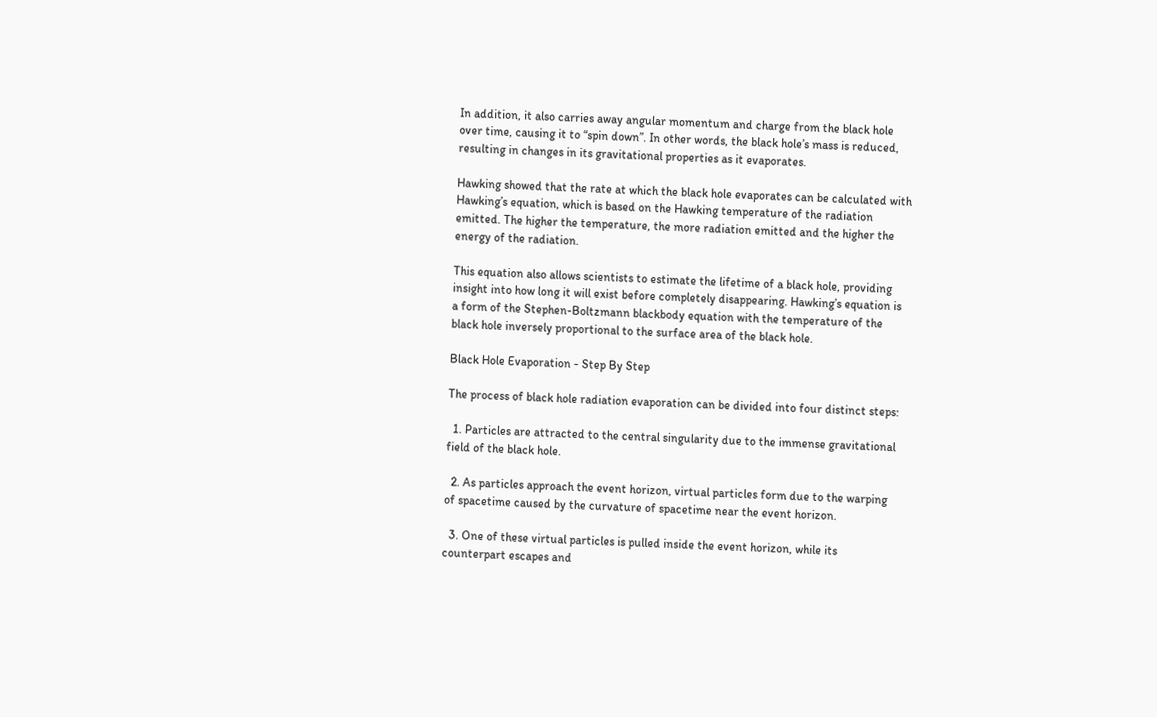In addition, it also carries away angular momentum and charge from the black hole over time, causing it to “spin down”. In other words, the black hole’s mass is reduced, resulting in changes in its gravitational properties as it evaporates.

Hawking showed that the rate at which the black hole evaporates can be calculated with Hawking’s equation, which is based on the Hawking temperature of the radiation emitted. The higher the temperature, the more radiation emitted and the higher the energy of the radiation.

This equation also allows scientists to estimate the lifetime of a black hole, providing insight into how long it will exist before completely disappearing. Hawking’s equation is a form of the Stephen-Boltzmann blackbody equation with the temperature of the black hole inversely proportional to the surface area of the black hole.

Black Hole Evaporation - Step By Step

The process of black hole radiation evaporation can be divided into four distinct steps:

  1. Particles are attracted to the central singularity due to the immense gravitational field of the black hole.

  2. As particles approach the event horizon, virtual particles form due to the warping of spacetime caused by the curvature of spacetime near the event horizon.

  3. One of these virtual particles is pulled inside the event horizon, while its counterpart escapes and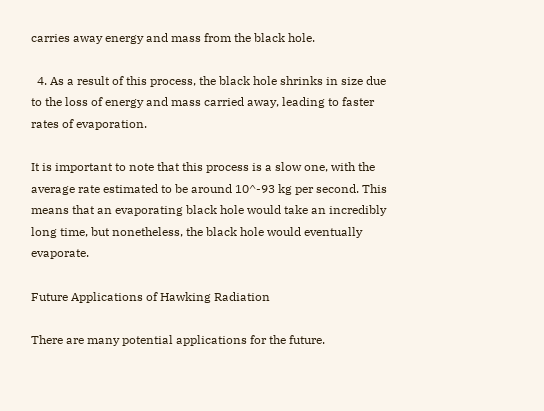carries away energy and mass from the black hole.

  4. As a result of this process, the black hole shrinks in size due to the loss of energy and mass carried away, leading to faster rates of evaporation.

It is important to note that this process is a slow one, with the average rate estimated to be around 10^-93 kg per second. This means that an evaporating black hole would take an incredibly long time, but nonetheless, the black hole would eventually evaporate.

Future Applications of Hawking Radiation

There are many potential applications for the future.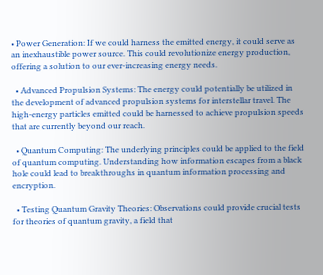• Power Generation: If we could harness the emitted energy, it could serve as an inexhaustible power source. This could revolutionize energy production, offering a solution to our ever-increasing energy needs.

  • Advanced Propulsion Systems: The energy could potentially be utilized in the development of advanced propulsion systems for interstellar travel. The high-energy particles emitted could be harnessed to achieve propulsion speeds that are currently beyond our reach.

  • Quantum Computing: The underlying principles could be applied to the field of quantum computing. Understanding how information escapes from a black hole could lead to breakthroughs in quantum information processing and encryption.

  • Testing Quantum Gravity Theories: Observations could provide crucial tests for theories of quantum gravity, a field that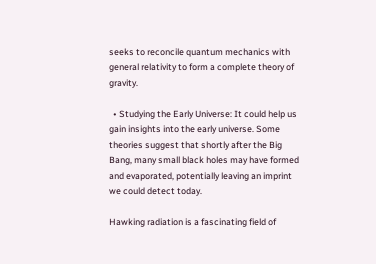seeks to reconcile quantum mechanics with general relativity to form a complete theory of gravity.

  • Studying the Early Universe: It could help us gain insights into the early universe. Some theories suggest that shortly after the Big Bang, many small black holes may have formed and evaporated, potentially leaving an imprint we could detect today.

Hawking radiation is a fascinating field of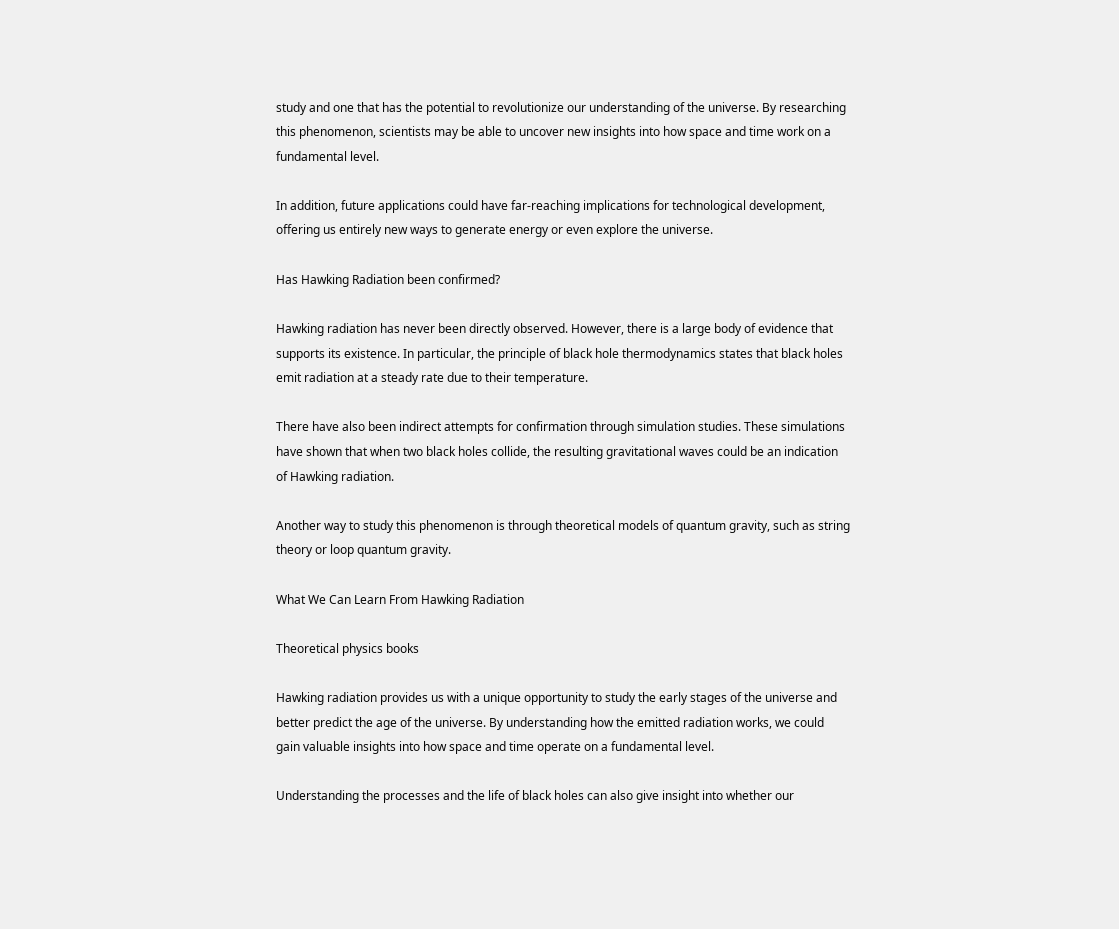study and one that has the potential to revolutionize our understanding of the universe. By researching this phenomenon, scientists may be able to uncover new insights into how space and time work on a fundamental level.

In addition, future applications could have far-reaching implications for technological development, offering us entirely new ways to generate energy or even explore the universe.

Has Hawking Radiation been confirmed?

Hawking radiation has never been directly observed. However, there is a large body of evidence that supports its existence. In particular, the principle of black hole thermodynamics states that black holes emit radiation at a steady rate due to their temperature.

There have also been indirect attempts for confirmation through simulation studies. These simulations have shown that when two black holes collide, the resulting gravitational waves could be an indication of Hawking radiation.

Another way to study this phenomenon is through theoretical models of quantum gravity, such as string theory or loop quantum gravity.

What We Can Learn From Hawking Radiation

Theoretical physics books

Hawking radiation provides us with a unique opportunity to study the early stages of the universe and better predict the age of the universe. By understanding how the emitted radiation works, we could gain valuable insights into how space and time operate on a fundamental level.

Understanding the processes and the life of black holes can also give insight into whether our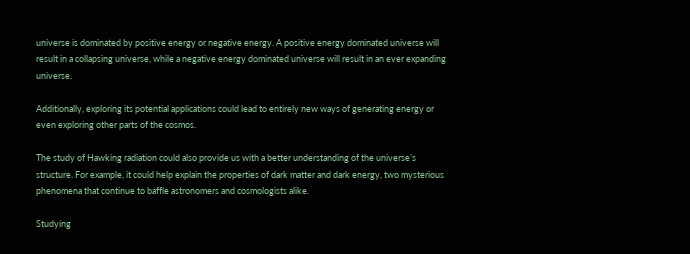universe is dominated by positive energy or negative energy. A positive energy dominated universe will result in a collapsing universe, while a negative energy dominated universe will result in an ever expanding universe.

Additionally, exploring its potential applications could lead to entirely new ways of generating energy or even exploring other parts of the cosmos.

The study of Hawking radiation could also provide us with a better understanding of the universe’s structure. For example, it could help explain the properties of dark matter and dark energy, two mysterious phenomena that continue to baffle astronomers and cosmologists alike.

Studying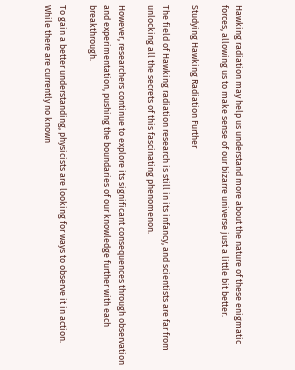Hawking radiation may help us understand more about the nature of these enigmatic forces, allowing us to make sense of our bizarre universe just a little bit better.

Studying Hawking Radiation Further

The field of Hawking radiation research is still in its infancy, and scientists are far from unlocking all the secrets of this fascinating phenomenon.

However, researchers continue to explore its significant consequences through observation and experimentation, pushing the boundaries of our knowledge further with each breakthrough.

To gain a better understanding, physicists are looking for ways to observe it in action. While there are currently no known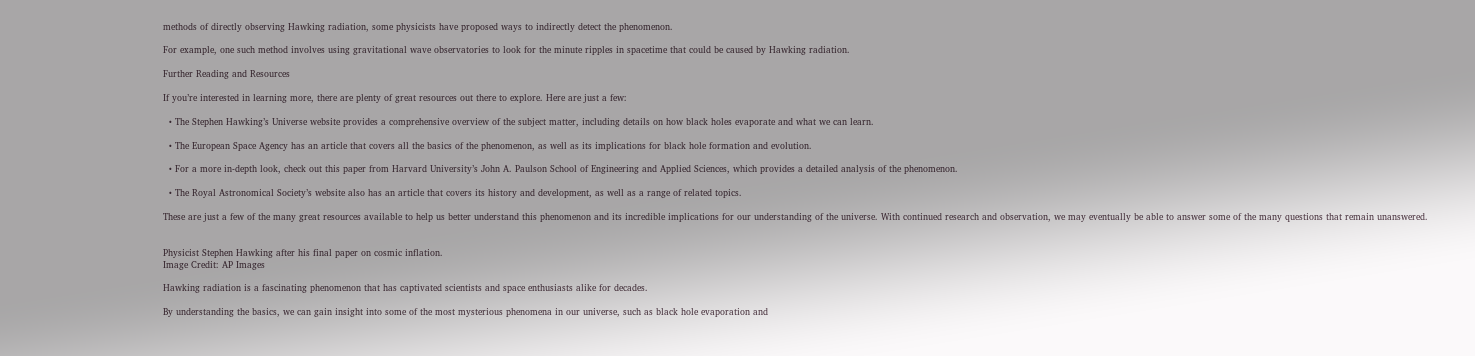methods of directly observing Hawking radiation, some physicists have proposed ways to indirectly detect the phenomenon.

For example, one such method involves using gravitational wave observatories to look for the minute ripples in spacetime that could be caused by Hawking radiation.

Further Reading and Resources

If you’re interested in learning more, there are plenty of great resources out there to explore. Here are just a few:

  • The Stephen Hawking’s Universe website provides a comprehensive overview of the subject matter, including details on how black holes evaporate and what we can learn.

  • The European Space Agency has an article that covers all the basics of the phenomenon, as well as its implications for black hole formation and evolution.

  • For a more in-depth look, check out this paper from Harvard University’s John A. Paulson School of Engineering and Applied Sciences, which provides a detailed analysis of the phenomenon.

  • The Royal Astronomical Society’s website also has an article that covers its history and development, as well as a range of related topics.

These are just a few of the many great resources available to help us better understand this phenomenon and its incredible implications for our understanding of the universe. With continued research and observation, we may eventually be able to answer some of the many questions that remain unanswered.


Physicist Stephen Hawking after his final paper on cosmic inflation.
Image Credit: AP Images

Hawking radiation is a fascinating phenomenon that has captivated scientists and space enthusiasts alike for decades.

By understanding the basics, we can gain insight into some of the most mysterious phenomena in our universe, such as black hole evaporation and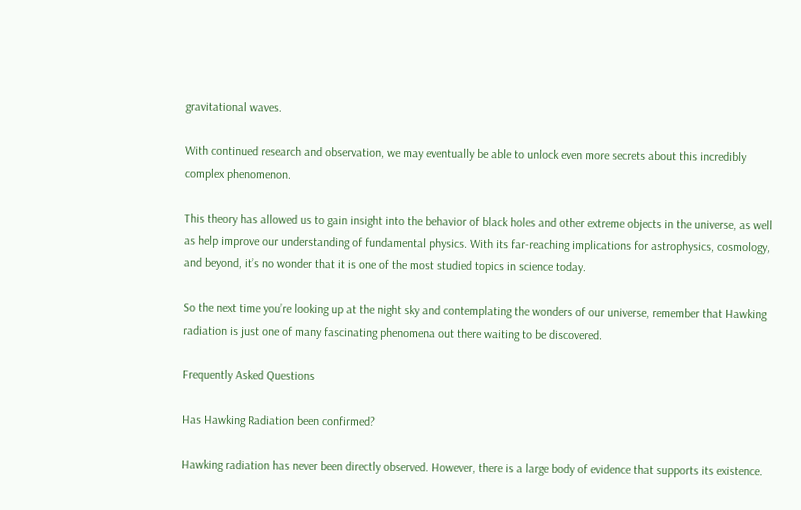gravitational waves.

With continued research and observation, we may eventually be able to unlock even more secrets about this incredibly complex phenomenon.

This theory has allowed us to gain insight into the behavior of black holes and other extreme objects in the universe, as well as help improve our understanding of fundamental physics. With its far-reaching implications for astrophysics, cosmology, and beyond, it’s no wonder that it is one of the most studied topics in science today.

So the next time you’re looking up at the night sky and contemplating the wonders of our universe, remember that Hawking radiation is just one of many fascinating phenomena out there waiting to be discovered.

Frequently Asked Questions

Has Hawking Radiation been confirmed?

Hawking radiation has never been directly observed. However, there is a large body of evidence that supports its existence.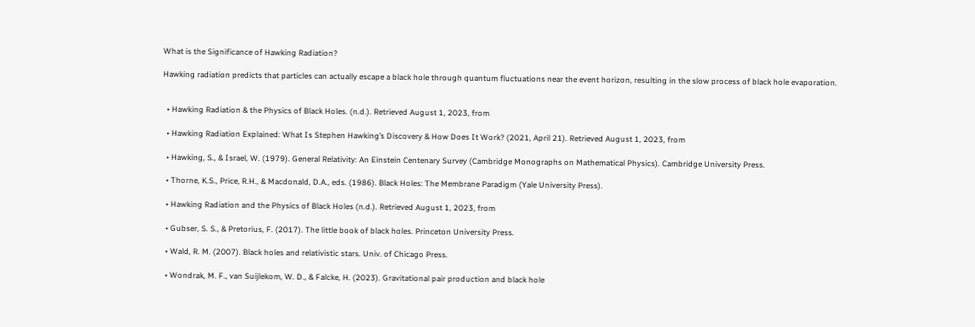What is the Significance of Hawking Radiation?

Hawking radiation predicts that particles can actually escape a black hole through quantum fluctuations near the event horizon, resulting in the slow process of black hole evaporation.


  • Hawking Radiation & the Physics of Black Holes. (n.d.). Retrieved August 1, 2023, from

  • Hawking Radiation Explained: What Is Stephen Hawking’s Discovery & How Does It Work? (2021, April 21). Retrieved August 1, 2023, from

  • Hawking, S., & Israel, W. (1979). General Relativity: An Einstein Centenary Survey (Cambridge Monographs on Mathematical Physics). Cambridge University Press.

  • Thorne, K.S., Price, R.H., & Macdonald, D.A., eds. (1986). Black Holes: The Membrane Paradigm (Yale University Press).

  • Hawking Radiation and the Physics of Black Holes (n.d.). Retrieved August 1, 2023, from

  • Gubser, S. S., & Pretorius, F. (2017). The little book of black holes. Princeton University Press.

  • Wald, R. M. (2007). Black holes and relativistic stars. Univ. of Chicago Press.

  • Wondrak, M. F., van Suijlekom, W. D., & Falcke, H. (2023). Gravitational pair production and black hole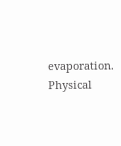evaporation. Physical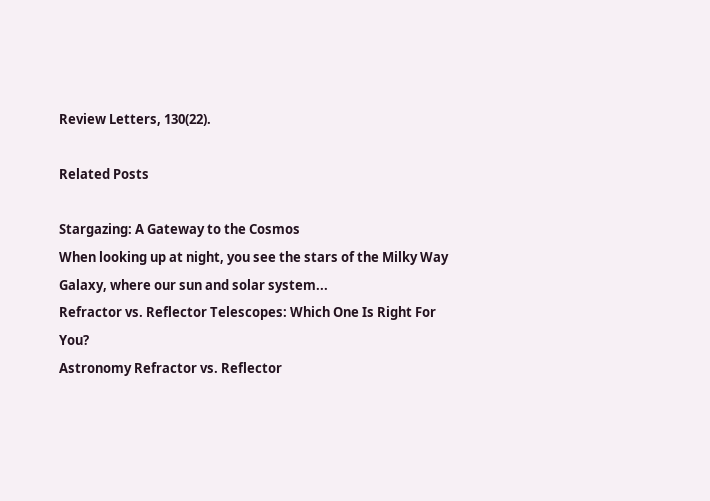Review Letters, 130(22).

Related Posts

Stargazing: A Gateway to the Cosmos
When looking up at night, you see the stars of the Milky Way Galaxy, where our sun and solar system...
Refractor vs. Reflector Telescopes: Which One Is Right For You?
Astronomy Refractor vs. Reflector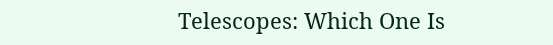Telescopes: Which One Is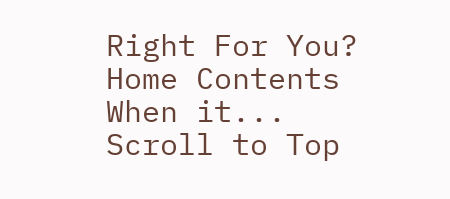Right For You? Home Contents When it...
Scroll to Top